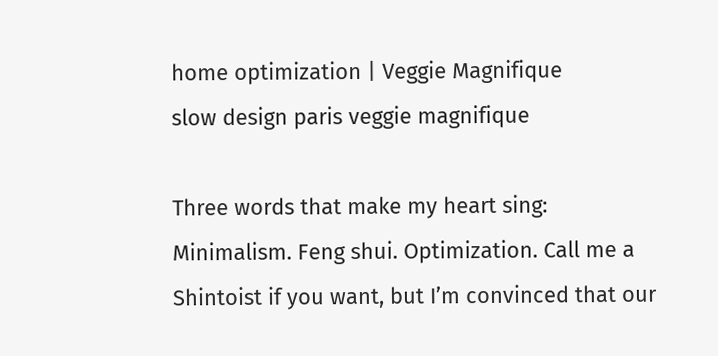home optimization | Veggie Magnifique
slow design paris veggie magnifique

Three words that make my heart sing: Minimalism. Feng shui. Optimization. Call me a Shintoist if you want, but I’m convinced that our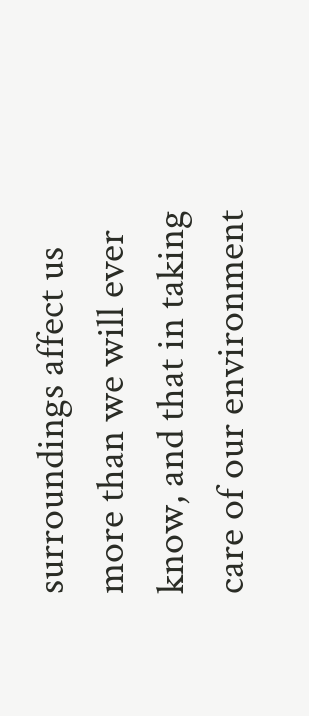surroundings affect us more than we will ever know, and that in taking care of our environment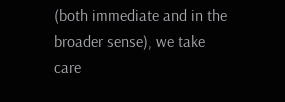(both immediate and in the broader sense), we take care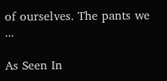of ourselves. The pants we ...

As Seen In